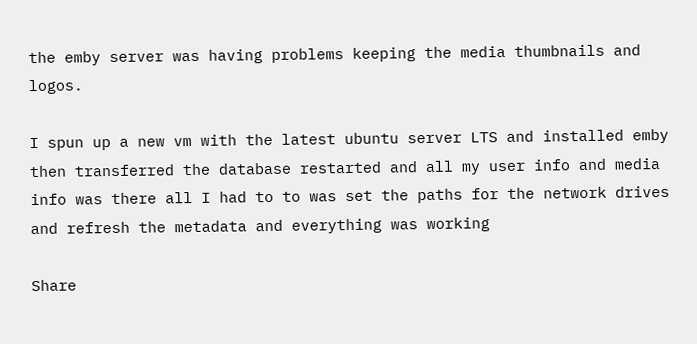the emby server was having problems keeping the media thumbnails and logos.

I spun up a new vm with the latest ubuntu server LTS and installed emby then transferred the database restarted and all my user info and media info was there all I had to to was set the paths for the network drives and refresh the metadata and everything was working

Share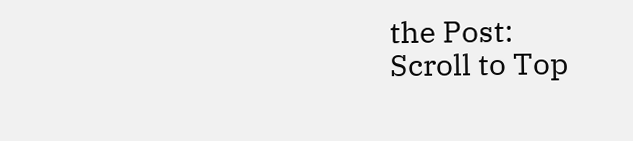the Post:
Scroll to Top